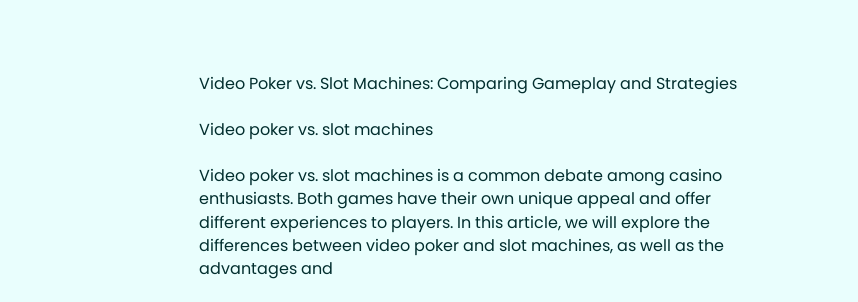Video Poker vs. Slot Machines: Comparing Gameplay and Strategies

Video poker vs. slot machines

Video poker vs. slot machines is a common debate among casino enthusiasts. Both games have their own unique appeal and offer different experiences to players. In this article, we will explore the differences between video poker and slot machines, as well as the advantages and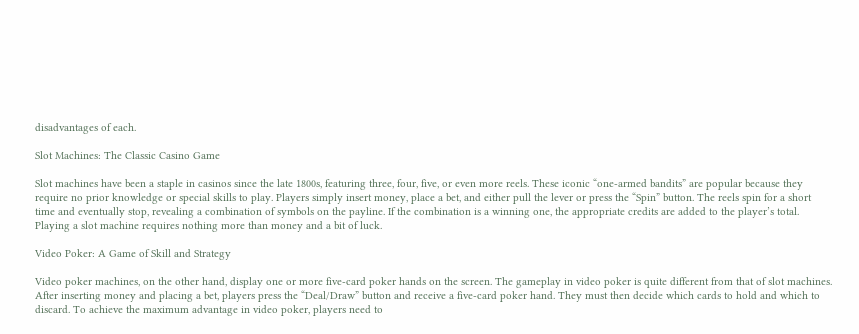disadvantages of each.

Slot Machines: The Classic Casino Game

Slot machines have been a staple in casinos since the late 1800s, featuring three, four, five, or even more reels. These iconic “one-armed bandits” are popular because they require no prior knowledge or special skills to play. Players simply insert money, place a bet, and either pull the lever or press the “Spin” button. The reels spin for a short time and eventually stop, revealing a combination of symbols on the payline. If the combination is a winning one, the appropriate credits are added to the player’s total. Playing a slot machine requires nothing more than money and a bit of luck.

Video Poker: A Game of Skill and Strategy

Video poker machines, on the other hand, display one or more five-card poker hands on the screen. The gameplay in video poker is quite different from that of slot machines. After inserting money and placing a bet, players press the “Deal/Draw” button and receive a five-card poker hand. They must then decide which cards to hold and which to discard. To achieve the maximum advantage in video poker, players need to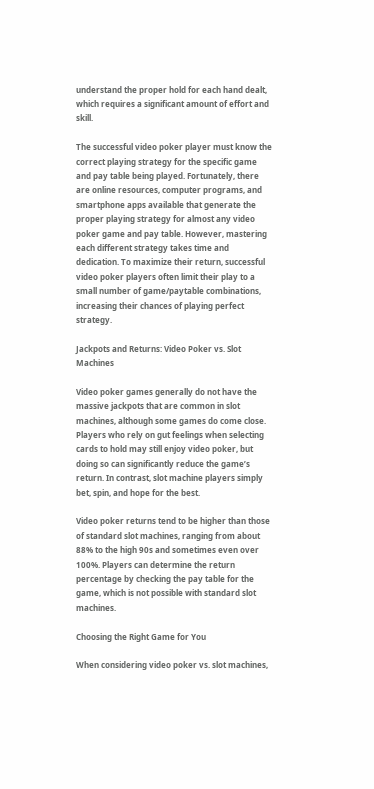understand the proper hold for each hand dealt, which requires a significant amount of effort and skill.

The successful video poker player must know the correct playing strategy for the specific game and pay table being played. Fortunately, there are online resources, computer programs, and smartphone apps available that generate the proper playing strategy for almost any video poker game and pay table. However, mastering each different strategy takes time and dedication. To maximize their return, successful video poker players often limit their play to a small number of game/paytable combinations, increasing their chances of playing perfect strategy.

Jackpots and Returns: Video Poker vs. Slot Machines

Video poker games generally do not have the massive jackpots that are common in slot machines, although some games do come close. Players who rely on gut feelings when selecting cards to hold may still enjoy video poker, but doing so can significantly reduce the game’s return. In contrast, slot machine players simply bet, spin, and hope for the best.

Video poker returns tend to be higher than those of standard slot machines, ranging from about 88% to the high 90s and sometimes even over 100%. Players can determine the return percentage by checking the pay table for the game, which is not possible with standard slot machines.

Choosing the Right Game for You

When considering video poker vs. slot machines,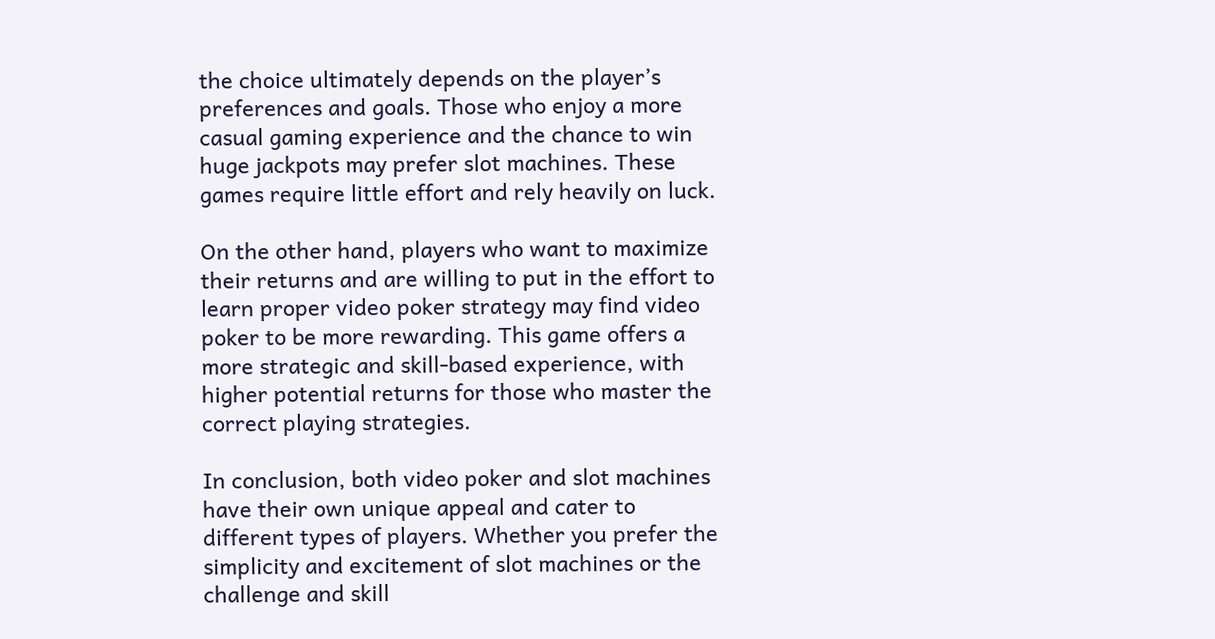the choice ultimately depends on the player’s preferences and goals. Those who enjoy a more casual gaming experience and the chance to win huge jackpots may prefer slot machines. These games require little effort and rely heavily on luck.

On the other hand, players who want to maximize their returns and are willing to put in the effort to learn proper video poker strategy may find video poker to be more rewarding. This game offers a more strategic and skill-based experience, with higher potential returns for those who master the correct playing strategies.

In conclusion, both video poker and slot machines have their own unique appeal and cater to different types of players. Whether you prefer the simplicity and excitement of slot machines or the challenge and skill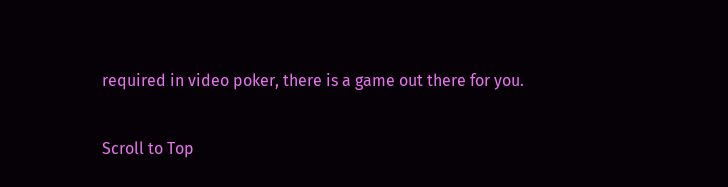required in video poker, there is a game out there for you.

Scroll to Top